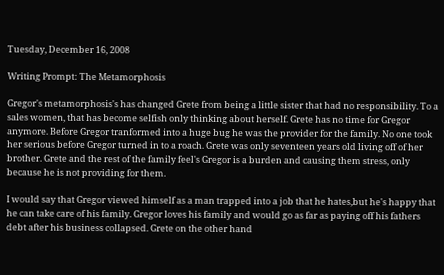Tuesday, December 16, 2008

Writing Prompt: The Metamorphosis

Gregor's metamorphosis's has changed Grete from being a little sister that had no responsibility. To a sales women, that has become selfish only thinking about herself. Grete has no time for Gregor anymore. Before Gregor tranformed into a huge bug he was the provider for the family. No one took her serious before Gregor turned in to a roach. Grete was only seventeen years old living off of her brother. Grete and the rest of the family feel's Gregor is a burden and causing them stress, only because he is not providing for them.

I would say that Gregor viewed himself as a man trapped into a job that he hates,but he's happy that he can take care of his family. Gregor loves his family and would go as far as paying off his fathers debt after his business collapsed. Grete on the other hand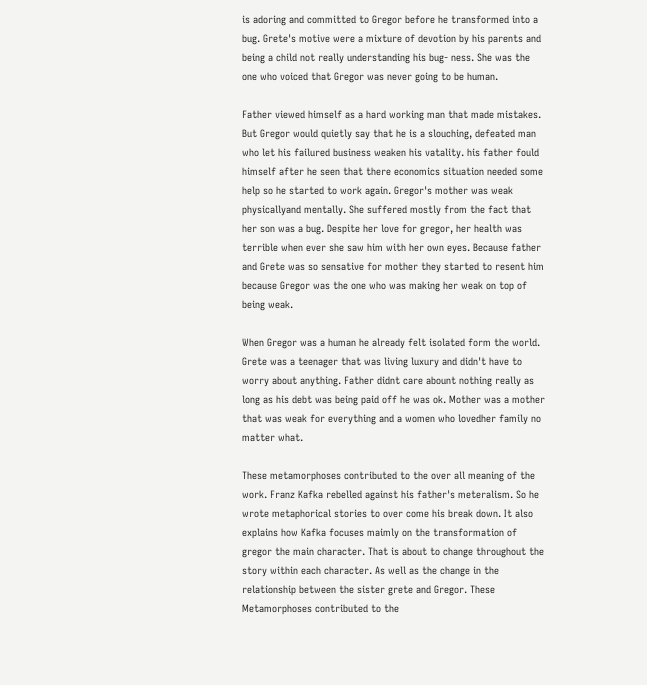is adoring and committed to Gregor before he transformed into a bug. Grete's motive were a mixture of devotion by his parents and being a child not really understanding his bug- ness. She was the one who voiced that Gregor was never going to be human.

Father viewed himself as a hard working man that made mistakes. But Gregor would quietly say that he is a slouching, defeated man who let his failured business weaken his vatality. his father fould himself after he seen that there economics situation needed some help so he started to work again. Gregor's mother was weak physicallyand mentally. She suffered mostly from the fact that her son was a bug. Despite her love for gregor, her health was terrible when ever she saw him with her own eyes. Because father and Grete was so sensative for mother they started to resent him because Gregor was the one who was making her weak on top of being weak.

When Gregor was a human he already felt isolated form the world. Grete was a teenager that was living luxury and didn't have to worry about anything. Father didnt care abount nothing really as long as his debt was being paid off he was ok. Mother was a mother that was weak for everything and a women who lovedher family no matter what.

These metamorphoses contributed to the over all meaning of the work. Franz Kafka rebelled against his father's meteralism. So he wrote metaphorical stories to over come his break down. It also explains how Kafka focuses maimly on the transformation of gregor the main character. That is about to change throughout the story within each character. As well as the change in the relationship between the sister grete and Gregor. These Metamorphoses contributed to the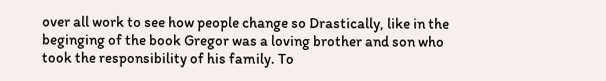over all work to see how people change so Drastically, like in the beginging of the book Gregor was a loving brother and son who took the responsibility of his family. To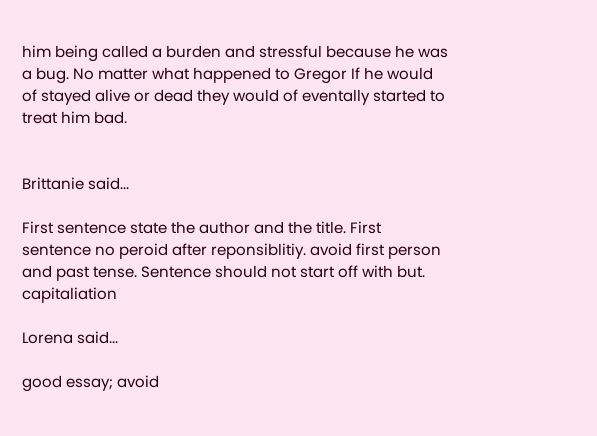him being called a burden and stressful because he was a bug. No matter what happened to Gregor If he would of stayed alive or dead they would of eventally started to treat him bad.


Brittanie said...

First sentence state the author and the title. First sentence no peroid after reponsiblitiy. avoid first person and past tense. Sentence should not start off with but. capitaliation

Lorena said...

good essay; avoid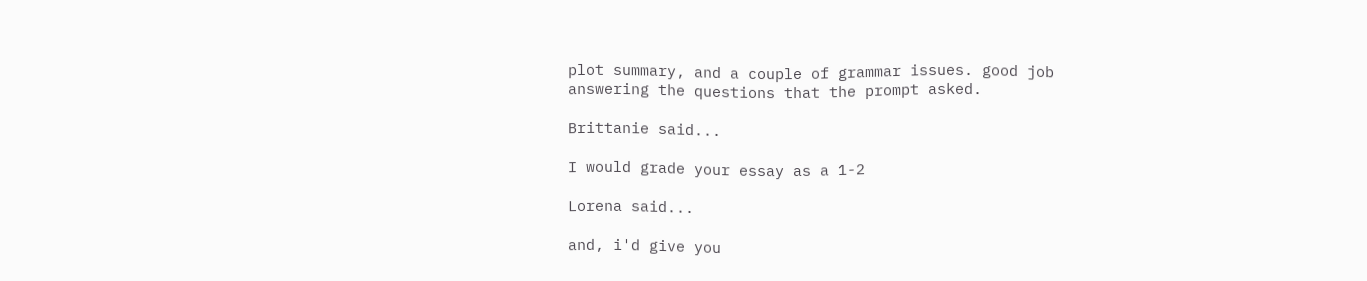plot summary, and a couple of grammar issues. good job answering the questions that the prompt asked.

Brittanie said...

I would grade your essay as a 1-2

Lorena said...

and, i'd give you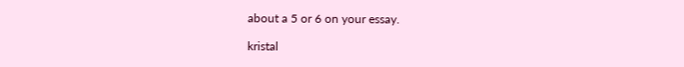about a 5 or 6 on your essay.

kristal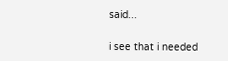said...

i see that i needed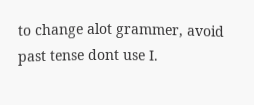to change alot grammer, avoid past tense dont use I.